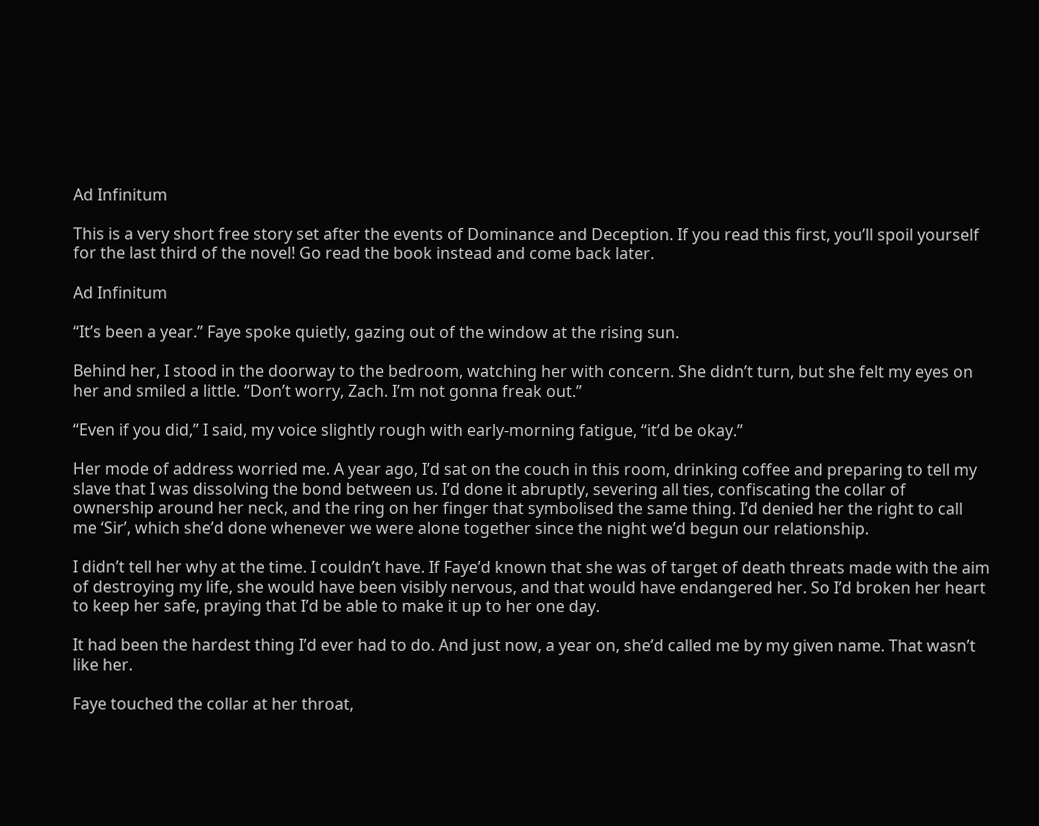Ad Infinitum

This is a very short free story set after the events of Dominance and Deception. If you read this first, you’ll spoil yourself for the last third of the novel! Go read the book instead and come back later.

Ad Infinitum

“It’s been a year.” Faye spoke quietly, gazing out of the window at the rising sun.

Behind her, I stood in the doorway to the bedroom, watching her with concern. She didn’t turn, but she felt my eyes on her and smiled a little. “Don’t worry, Zach. I’m not gonna freak out.”

“Even if you did,” I said, my voice slightly rough with early-morning fatigue, “it’d be okay.”

Her mode of address worried me. A year ago, I’d sat on the couch in this room, drinking coffee and preparing to tell my slave that I was dissolving the bond between us. I’d done it abruptly, severing all ties, confiscating the collar of ownership around her neck, and the ring on her finger that symbolised the same thing. I’d denied her the right to call me ‘Sir’, which she’d done whenever we were alone together since the night we’d begun our relationship.

I didn’t tell her why at the time. I couldn’t have. If Faye’d known that she was of target of death threats made with the aim of destroying my life, she would have been visibly nervous, and that would have endangered her. So I’d broken her heart to keep her safe, praying that I’d be able to make it up to her one day.

It had been the hardest thing I’d ever had to do. And just now, a year on, she’d called me by my given name. That wasn’t like her.

Faye touched the collar at her throat,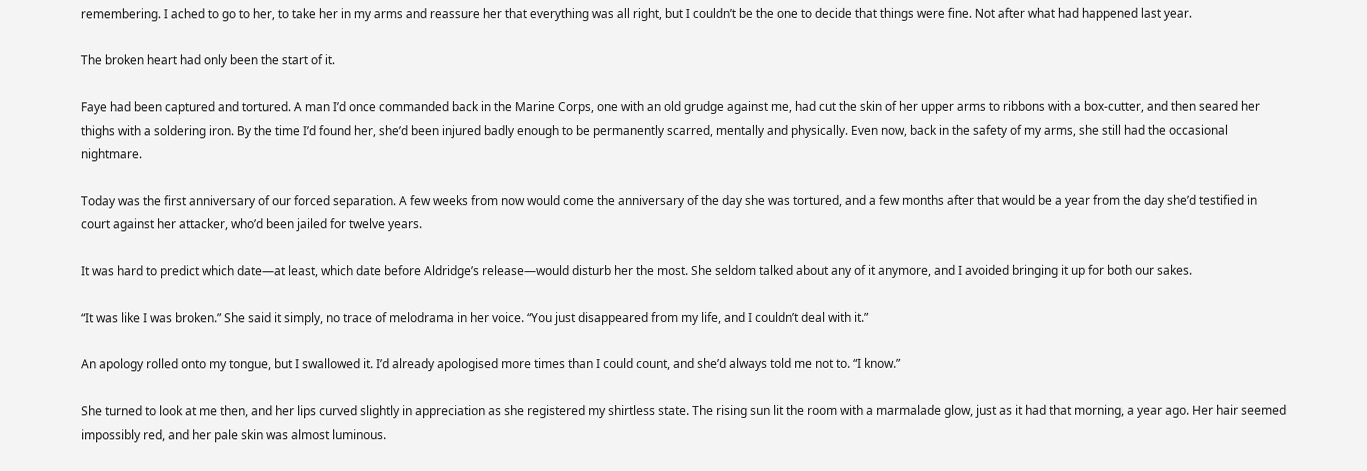remembering. I ached to go to her, to take her in my arms and reassure her that everything was all right, but I couldn’t be the one to decide that things were fine. Not after what had happened last year.

The broken heart had only been the start of it.

Faye had been captured and tortured. A man I’d once commanded back in the Marine Corps, one with an old grudge against me, had cut the skin of her upper arms to ribbons with a box-cutter, and then seared her thighs with a soldering iron. By the time I’d found her, she’d been injured badly enough to be permanently scarred, mentally and physically. Even now, back in the safety of my arms, she still had the occasional nightmare.

Today was the first anniversary of our forced separation. A few weeks from now would come the anniversary of the day she was tortured, and a few months after that would be a year from the day she’d testified in court against her attacker, who’d been jailed for twelve years.

It was hard to predict which date—at least, which date before Aldridge’s release—would disturb her the most. She seldom talked about any of it anymore, and I avoided bringing it up for both our sakes.

“It was like I was broken.” She said it simply, no trace of melodrama in her voice. “You just disappeared from my life, and I couldn’t deal with it.”

An apology rolled onto my tongue, but I swallowed it. I’d already apologised more times than I could count, and she’d always told me not to. “I know.”

She turned to look at me then, and her lips curved slightly in appreciation as she registered my shirtless state. The rising sun lit the room with a marmalade glow, just as it had that morning, a year ago. Her hair seemed impossibly red, and her pale skin was almost luminous.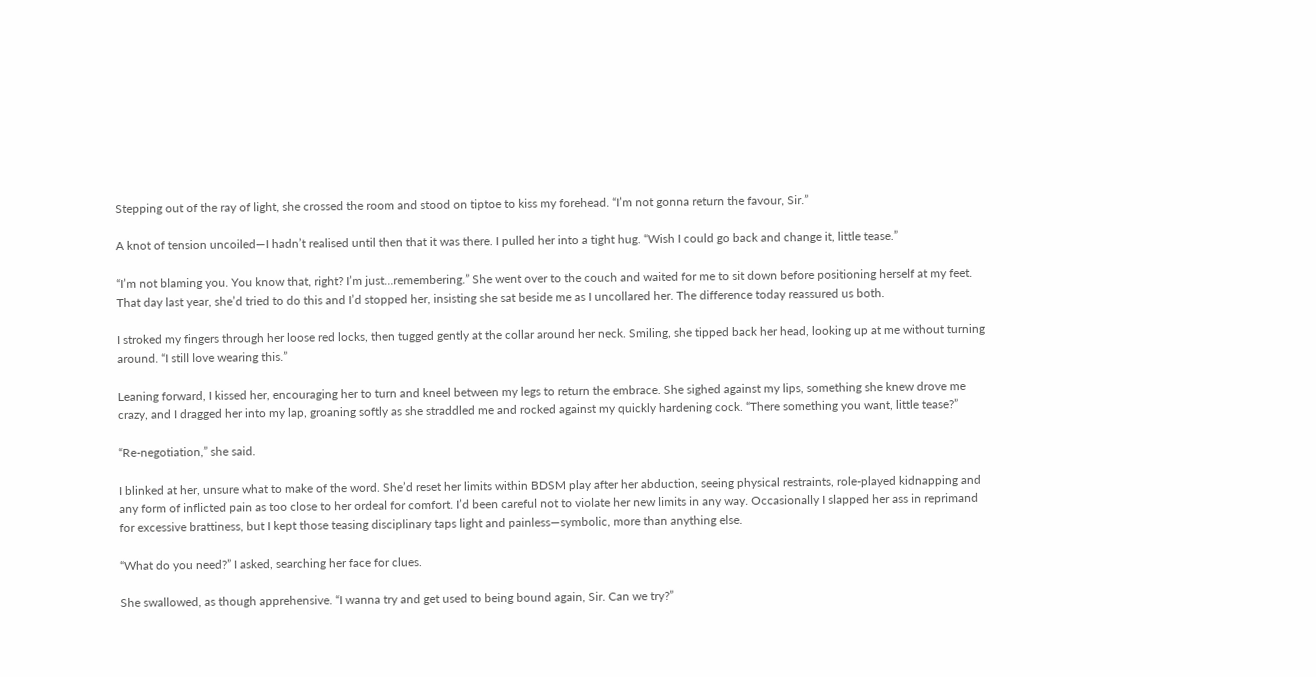Stepping out of the ray of light, she crossed the room and stood on tiptoe to kiss my forehead. “I’m not gonna return the favour, Sir.”

A knot of tension uncoiled—I hadn’t realised until then that it was there. I pulled her into a tight hug. “Wish I could go back and change it, little tease.”

“I’m not blaming you. You know that, right? I’m just…remembering.” She went over to the couch and waited for me to sit down before positioning herself at my feet. That day last year, she’d tried to do this and I’d stopped her, insisting she sat beside me as I uncollared her. The difference today reassured us both.

I stroked my fingers through her loose red locks, then tugged gently at the collar around her neck. Smiling, she tipped back her head, looking up at me without turning around. “I still love wearing this.”

Leaning forward, I kissed her, encouraging her to turn and kneel between my legs to return the embrace. She sighed against my lips, something she knew drove me crazy, and I dragged her into my lap, groaning softly as she straddled me and rocked against my quickly hardening cock. “There something you want, little tease?”

“Re-negotiation,” she said.

I blinked at her, unsure what to make of the word. She’d reset her limits within BDSM play after her abduction, seeing physical restraints, role-played kidnapping and any form of inflicted pain as too close to her ordeal for comfort. I’d been careful not to violate her new limits in any way. Occasionally I slapped her ass in reprimand for excessive brattiness, but I kept those teasing disciplinary taps light and painless—symbolic, more than anything else.

“What do you need?” I asked, searching her face for clues.

She swallowed, as though apprehensive. “I wanna try and get used to being bound again, Sir. Can we try?”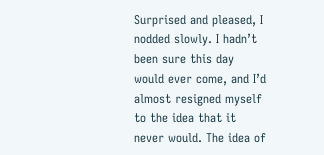Surprised and pleased, I nodded slowly. I hadn’t been sure this day would ever come, and I’d almost resigned myself to the idea that it never would. The idea of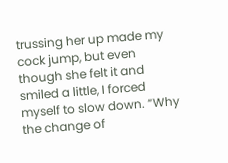trussing her up made my cock jump, but even though she felt it and smiled a little, I forced myself to slow down. “Why the change of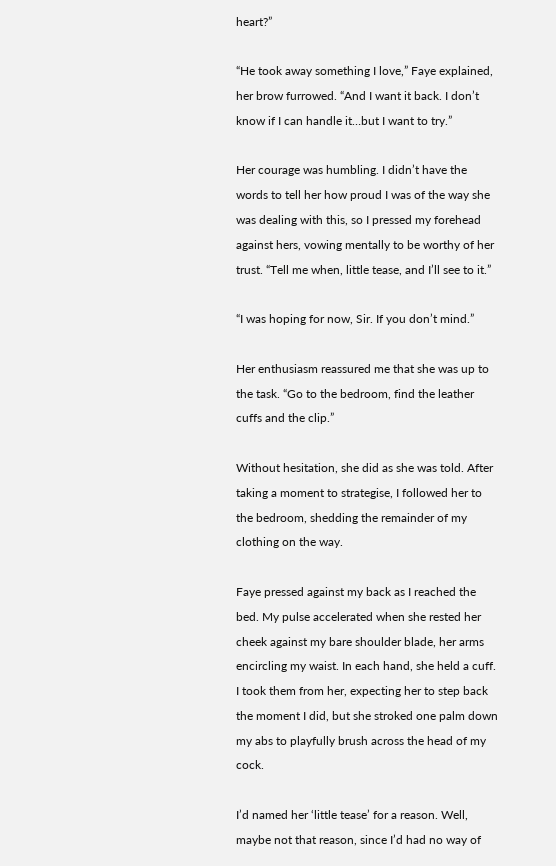heart?”

“He took away something I love,” Faye explained, her brow furrowed. “And I want it back. I don’t know if I can handle it…but I want to try.”

Her courage was humbling. I didn’t have the words to tell her how proud I was of the way she was dealing with this, so I pressed my forehead against hers, vowing mentally to be worthy of her trust. “Tell me when, little tease, and I’ll see to it.”

“I was hoping for now, Sir. If you don’t mind.”

Her enthusiasm reassured me that she was up to the task. “Go to the bedroom, find the leather cuffs and the clip.”

Without hesitation, she did as she was told. After taking a moment to strategise, I followed her to the bedroom, shedding the remainder of my clothing on the way.

Faye pressed against my back as I reached the bed. My pulse accelerated when she rested her cheek against my bare shoulder blade, her arms encircling my waist. In each hand, she held a cuff. I took them from her, expecting her to step back the moment I did, but she stroked one palm down my abs to playfully brush across the head of my cock.

I’d named her ‘little tease’ for a reason. Well, maybe not that reason, since I’d had no way of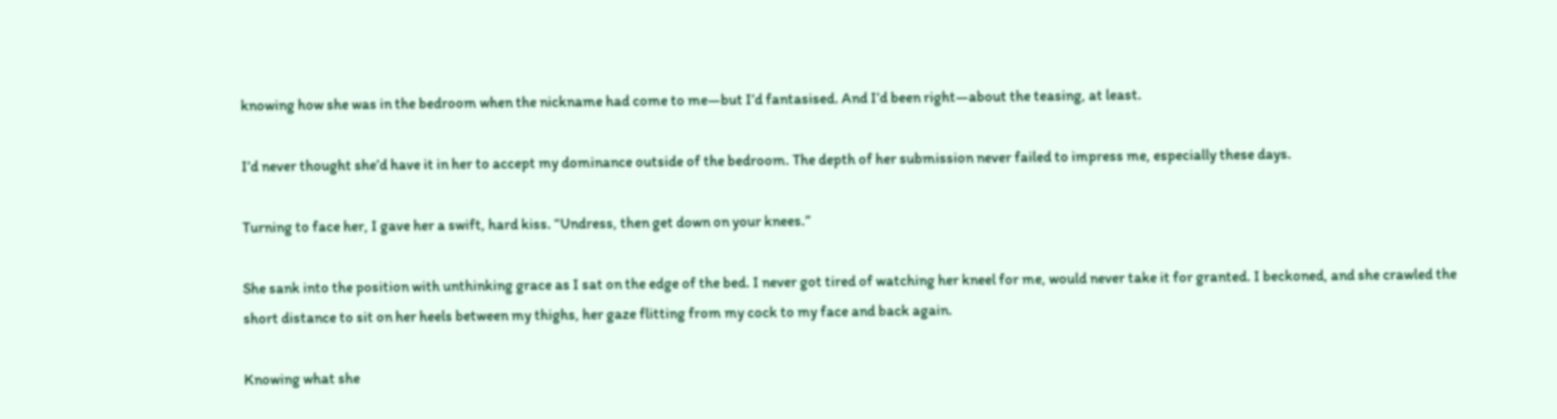knowing how she was in the bedroom when the nickname had come to me—but I’d fantasised. And I’d been right—about the teasing, at least.

I’d never thought she’d have it in her to accept my dominance outside of the bedroom. The depth of her submission never failed to impress me, especially these days.

Turning to face her, I gave her a swift, hard kiss. “Undress, then get down on your knees.”

She sank into the position with unthinking grace as I sat on the edge of the bed. I never got tired of watching her kneel for me, would never take it for granted. I beckoned, and she crawled the short distance to sit on her heels between my thighs, her gaze flitting from my cock to my face and back again.

Knowing what she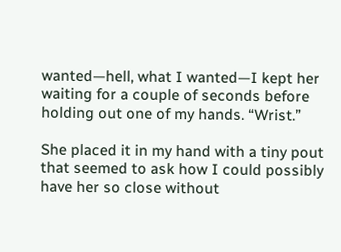wanted—hell, what I wanted—I kept her waiting for a couple of seconds before holding out one of my hands. “Wrist.”

She placed it in my hand with a tiny pout that seemed to ask how I could possibly have her so close without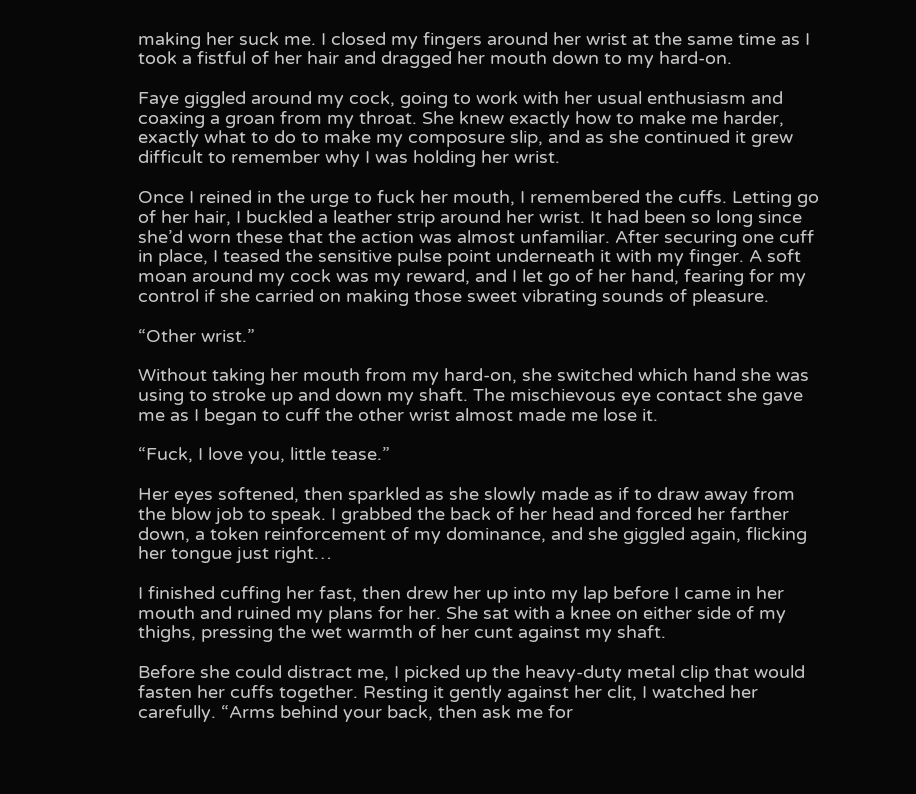making her suck me. I closed my fingers around her wrist at the same time as I took a fistful of her hair and dragged her mouth down to my hard-on.

Faye giggled around my cock, going to work with her usual enthusiasm and coaxing a groan from my throat. She knew exactly how to make me harder, exactly what to do to make my composure slip, and as she continued it grew difficult to remember why I was holding her wrist.

Once I reined in the urge to fuck her mouth, I remembered the cuffs. Letting go of her hair, I buckled a leather strip around her wrist. It had been so long since she’d worn these that the action was almost unfamiliar. After securing one cuff in place, I teased the sensitive pulse point underneath it with my finger. A soft moan around my cock was my reward, and I let go of her hand, fearing for my control if she carried on making those sweet vibrating sounds of pleasure.

“Other wrist.”

Without taking her mouth from my hard-on, she switched which hand she was using to stroke up and down my shaft. The mischievous eye contact she gave me as I began to cuff the other wrist almost made me lose it.

“Fuck, I love you, little tease.”

Her eyes softened, then sparkled as she slowly made as if to draw away from the blow job to speak. I grabbed the back of her head and forced her farther down, a token reinforcement of my dominance, and she giggled again, flicking her tongue just right…

I finished cuffing her fast, then drew her up into my lap before I came in her mouth and ruined my plans for her. She sat with a knee on either side of my thighs, pressing the wet warmth of her cunt against my shaft.

Before she could distract me, I picked up the heavy-duty metal clip that would fasten her cuffs together. Resting it gently against her clit, I watched her carefully. “Arms behind your back, then ask me for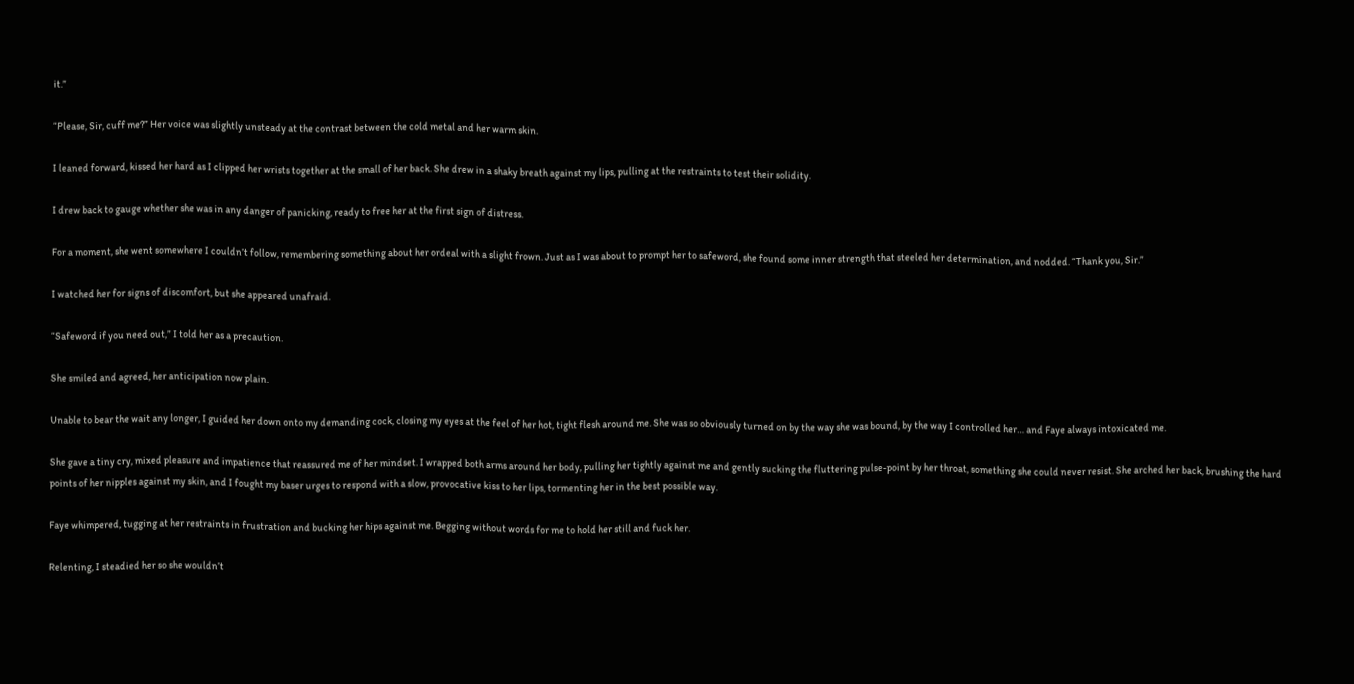it.”

“Please, Sir, cuff me?” Her voice was slightly unsteady at the contrast between the cold metal and her warm skin.

I leaned forward, kissed her hard as I clipped her wrists together at the small of her back. She drew in a shaky breath against my lips, pulling at the restraints to test their solidity.

I drew back to gauge whether she was in any danger of panicking, ready to free her at the first sign of distress.

For a moment, she went somewhere I couldn’t follow, remembering something about her ordeal with a slight frown. Just as I was about to prompt her to safeword, she found some inner strength that steeled her determination, and nodded. “Thank you, Sir.”

I watched her for signs of discomfort, but she appeared unafraid.

“Safeword if you need out,” I told her as a precaution.

She smiled and agreed, her anticipation now plain.

Unable to bear the wait any longer, I guided her down onto my demanding cock, closing my eyes at the feel of her hot, tight flesh around me. She was so obviously turned on by the way she was bound, by the way I controlled her… and Faye always intoxicated me.

She gave a tiny cry, mixed pleasure and impatience that reassured me of her mindset. I wrapped both arms around her body, pulling her tightly against me and gently sucking the fluttering pulse-point by her throat, something she could never resist. She arched her back, brushing the hard points of her nipples against my skin, and I fought my baser urges to respond with a slow, provocative kiss to her lips, tormenting her in the best possible way.

Faye whimpered, tugging at her restraints in frustration and bucking her hips against me. Begging without words for me to hold her still and fuck her.

Relenting, I steadied her so she wouldn’t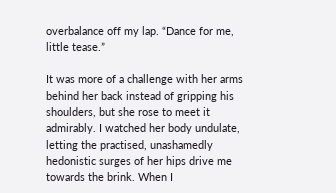overbalance off my lap. “Dance for me, little tease.”

It was more of a challenge with her arms behind her back instead of gripping his shoulders, but she rose to meet it admirably. I watched her body undulate, letting the practised, unashamedly hedonistic surges of her hips drive me towards the brink. When I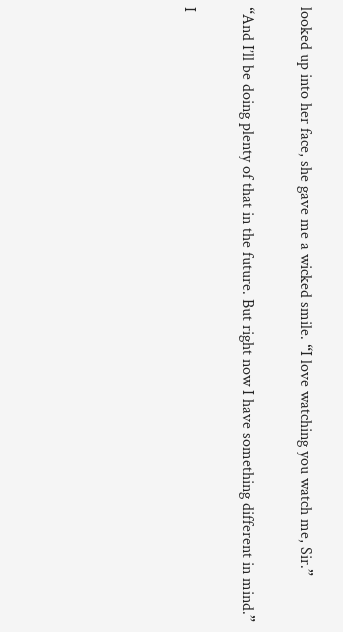looked up into her face, she gave me a wicked smile. “I love watching you watch me, Sir.”

“And I’ll be doing plenty of that in the future. But right now I have something different in mind.”

I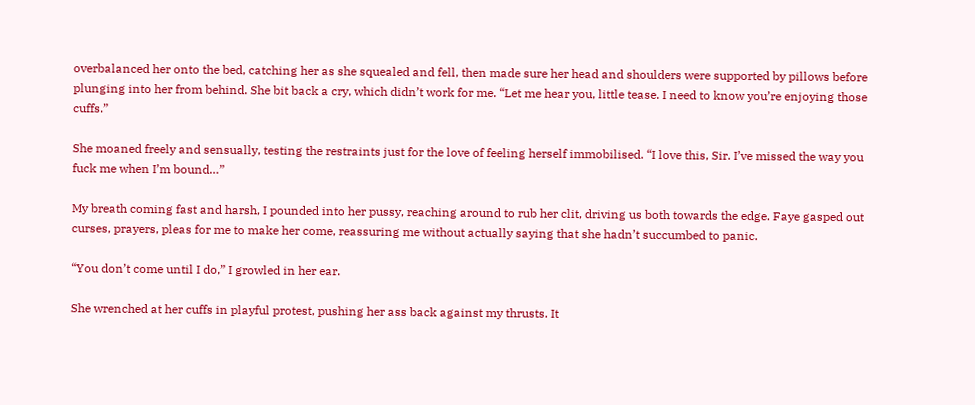overbalanced her onto the bed, catching her as she squealed and fell, then made sure her head and shoulders were supported by pillows before plunging into her from behind. She bit back a cry, which didn’t work for me. “Let me hear you, little tease. I need to know you’re enjoying those cuffs.”

She moaned freely and sensually, testing the restraints just for the love of feeling herself immobilised. “I love this, Sir. I’ve missed the way you fuck me when I’m bound…”

My breath coming fast and harsh, I pounded into her pussy, reaching around to rub her clit, driving us both towards the edge. Faye gasped out curses, prayers, pleas for me to make her come, reassuring me without actually saying that she hadn’t succumbed to panic.

“You don’t come until I do,” I growled in her ear.

She wrenched at her cuffs in playful protest, pushing her ass back against my thrusts. It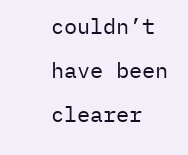couldn’t have been clearer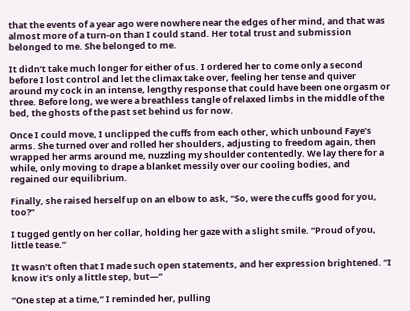that the events of a year ago were nowhere near the edges of her mind, and that was almost more of a turn-on than I could stand. Her total trust and submission belonged to me. She belonged to me.

It didn’t take much longer for either of us. I ordered her to come only a second before I lost control and let the climax take over, feeling her tense and quiver around my cock in an intense, lengthy response that could have been one orgasm or three. Before long, we were a breathless tangle of relaxed limbs in the middle of the bed, the ghosts of the past set behind us for now.

Once I could move, I unclipped the cuffs from each other, which unbound Faye’s arms. She turned over and rolled her shoulders, adjusting to freedom again, then wrapped her arms around me, nuzzling my shoulder contentedly. We lay there for a while, only moving to drape a blanket messily over our cooling bodies, and regained our equilibrium.

Finally, she raised herself up on an elbow to ask, “So, were the cuffs good for you, too?”

I tugged gently on her collar, holding her gaze with a slight smile. “Proud of you, little tease.”

It wasn’t often that I made such open statements, and her expression brightened. “I know it’s only a little step, but—”

“One step at a time,” I reminded her, pulling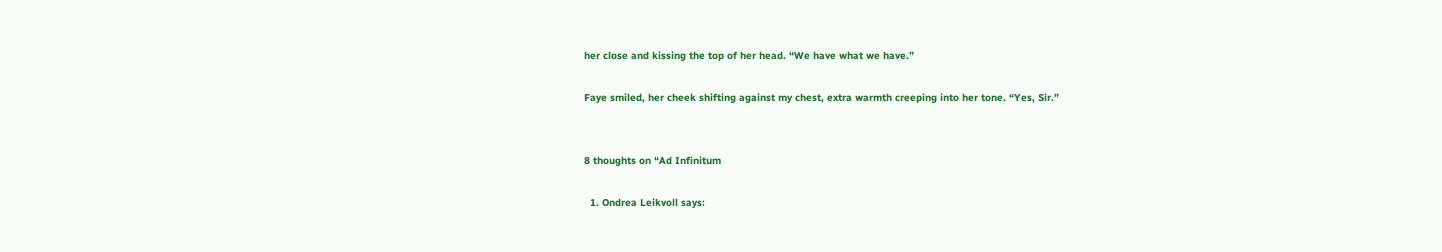her close and kissing the top of her head. “We have what we have.”

Faye smiled, her cheek shifting against my chest, extra warmth creeping into her tone. “Yes, Sir.”


8 thoughts on “Ad Infinitum

  1. Ondrea Leikvoll says: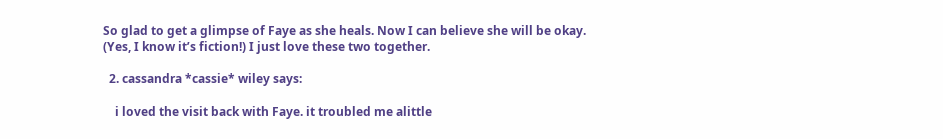So glad to get a glimpse of Faye as she heals. Now I can believe she will be okay. (Yes, I know it’s fiction!) I just love these two together.

  2. cassandra *cassie* wiley says:

    i loved the visit back with Faye. it troubled me alittle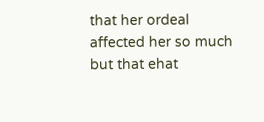that her ordeal affected her so much but that ehat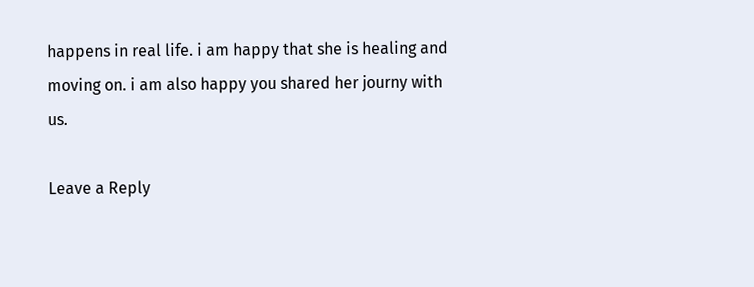happens in real life. i am happy that she is healing and moving on. i am also happy you shared her journy with us.

Leave a Reply